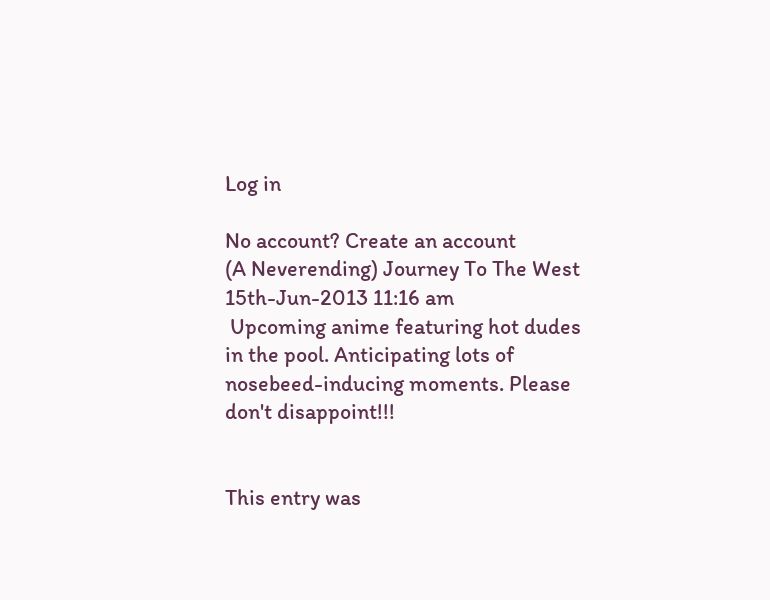Log in

No account? Create an account
(A Neverending) Journey To The West
15th-Jun-2013 11:16 am
 Upcoming anime featuring hot dudes in the pool. Anticipating lots of nosebeed-inducing moments. Please don't disappoint!!!


This entry was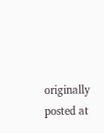originally posted at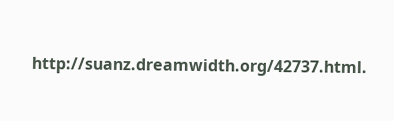http://suanz.dreamwidth.org/42737.html.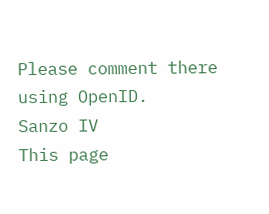Please comment there using OpenID.
Sanzo IV
This page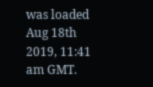was loaded Aug 18th 2019, 11:41 am GMT.